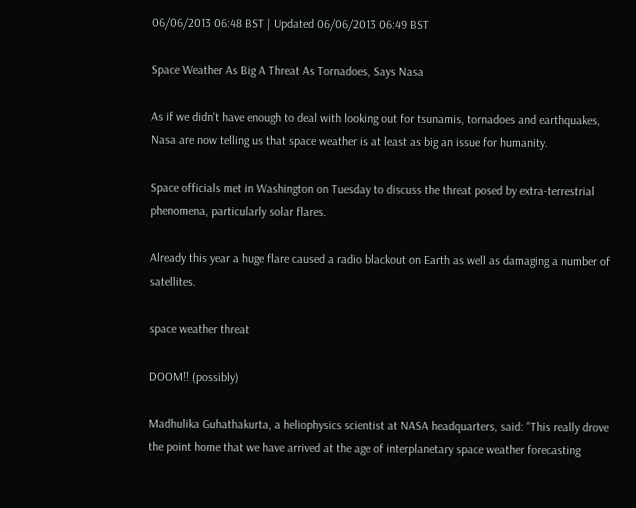06/06/2013 06:48 BST | Updated 06/06/2013 06:49 BST

Space Weather As Big A Threat As Tornadoes, Says Nasa

As if we didn't have enough to deal with looking out for tsunamis, tornadoes and earthquakes, Nasa are now telling us that space weather is at least as big an issue for humanity.

Space officials met in Washington on Tuesday to discuss the threat posed by extra-terrestrial phenomena, particularly solar flares.

Already this year a huge flare caused a radio blackout on Earth as well as damaging a number of satellites.

space weather threat

DOOM!! (possibly)

Madhulika Guhathakurta, a heliophysics scientist at NASA headquarters, said: "This really drove the point home that we have arrived at the age of interplanetary space weather forecasting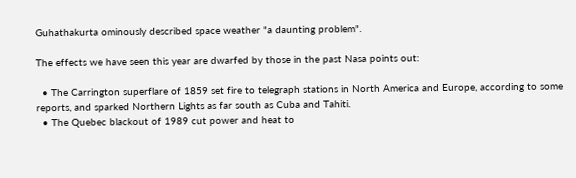Guhathakurta ominously described space weather "a daunting problem".

The effects we have seen this year are dwarfed by those in the past Nasa points out:

  • The Carrington superflare of 1859 set fire to telegraph stations in North America and Europe, according to some reports, and sparked Northern Lights as far south as Cuba and Tahiti.
  • The Quebec blackout of 1989 cut power and heat to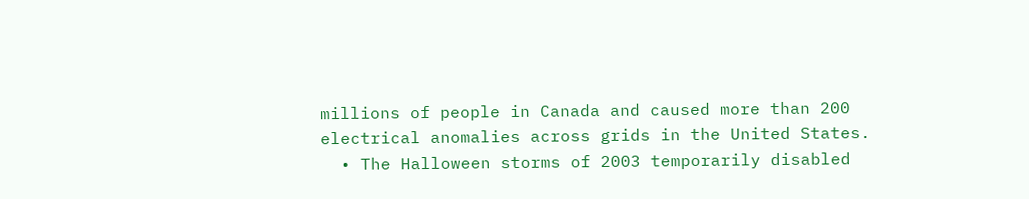millions of people in Canada and caused more than 200 electrical anomalies across grids in the United States.
  • The Halloween storms of 2003 temporarily disabled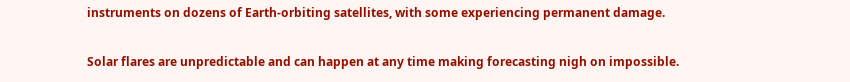instruments on dozens of Earth-orbiting satellites, with some experiencing permanent damage.

Solar flares are unpredictable and can happen at any time making forecasting nigh on impossible.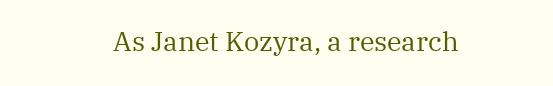As Janet Kozyra, a research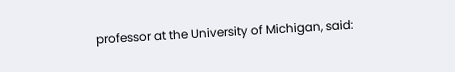professor at the University of Michigan, said: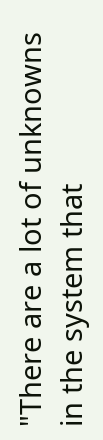"There are a lot of unknowns in the system that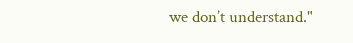we don’t understand."